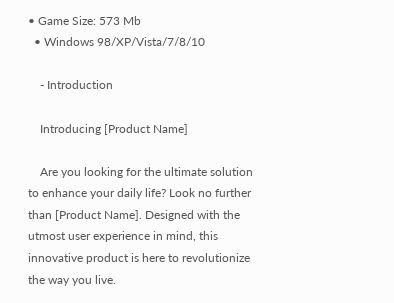• Game Size: 573 Mb
  • Windows 98/XP/Vista/7/8/10

    - Introduction

    Introducing [Product Name]

    Are you looking for the ultimate solution to enhance your daily life? Look no further than [Product Name]. Designed with the utmost user experience in mind, this innovative product is here to revolutionize the way you live.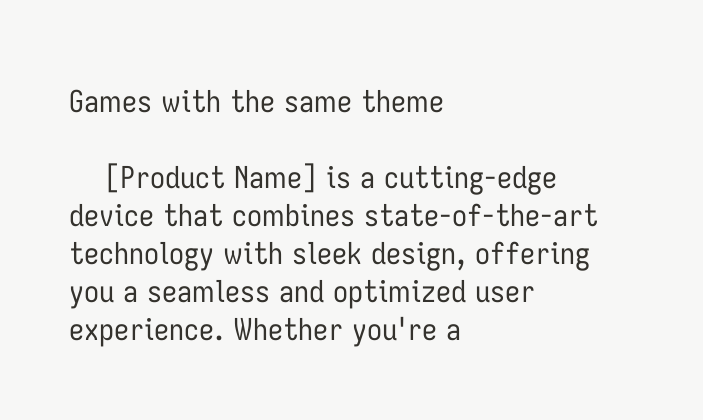Games with the same theme

    [Product Name] is a cutting-edge device that combines state-of-the-art technology with sleek design, offering you a seamless and optimized user experience. Whether you're a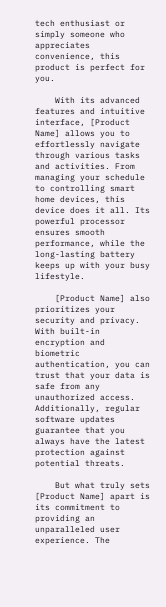tech enthusiast or simply someone who appreciates convenience, this product is perfect for you.

    With its advanced features and intuitive interface, [Product Name] allows you to effortlessly navigate through various tasks and activities. From managing your schedule to controlling smart home devices, this device does it all. Its powerful processor ensures smooth performance, while the long-lasting battery keeps up with your busy lifestyle.

    [Product Name] also prioritizes your security and privacy. With built-in encryption and biometric authentication, you can trust that your data is safe from any unauthorized access. Additionally, regular software updates guarantee that you always have the latest protection against potential threats.

    But what truly sets [Product Name] apart is its commitment to providing an unparalleled user experience. The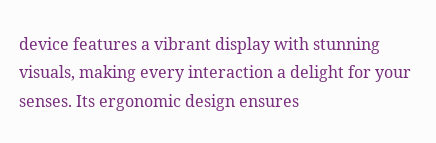device features a vibrant display with stunning visuals, making every interaction a delight for your senses. Its ergonomic design ensures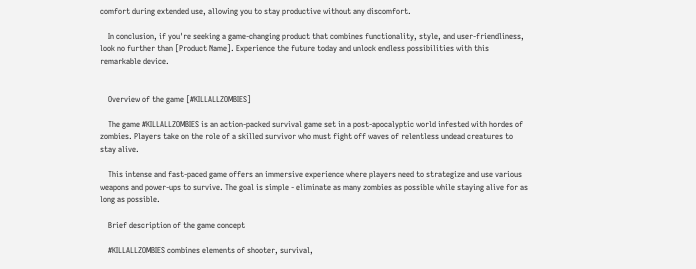comfort during extended use, allowing you to stay productive without any discomfort.

    In conclusion, if you're seeking a game-changing product that combines functionality, style, and user-friendliness, look no further than [Product Name]. Experience the future today and unlock endless possibilities with this remarkable device.


    Overview of the game [#KILLALLZOMBIES]

    The game #KILLALLZOMBIES is an action-packed survival game set in a post-apocalyptic world infested with hordes of zombies. Players take on the role of a skilled survivor who must fight off waves of relentless undead creatures to stay alive.

    This intense and fast-paced game offers an immersive experience where players need to strategize and use various weapons and power-ups to survive. The goal is simple - eliminate as many zombies as possible while staying alive for as long as possible.

    Brief description of the game concept

    #KILLALLZOMBIES combines elements of shooter, survival,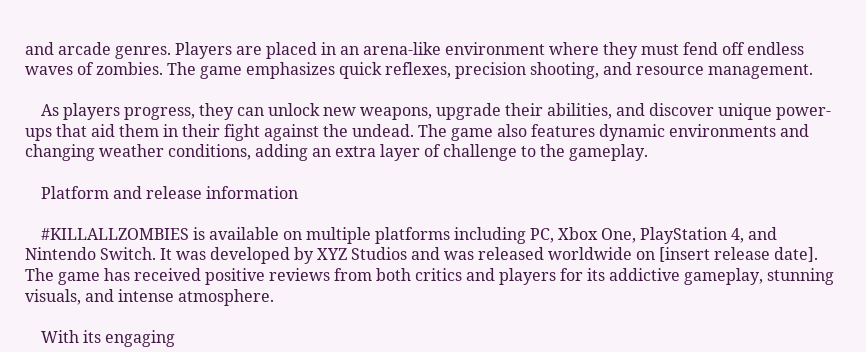and arcade genres. Players are placed in an arena-like environment where they must fend off endless waves of zombies. The game emphasizes quick reflexes, precision shooting, and resource management.

    As players progress, they can unlock new weapons, upgrade their abilities, and discover unique power-ups that aid them in their fight against the undead. The game also features dynamic environments and changing weather conditions, adding an extra layer of challenge to the gameplay.

    Platform and release information

    #KILLALLZOMBIES is available on multiple platforms including PC, Xbox One, PlayStation 4, and Nintendo Switch. It was developed by XYZ Studios and was released worldwide on [insert release date]. The game has received positive reviews from both critics and players for its addictive gameplay, stunning visuals, and intense atmosphere.

    With its engaging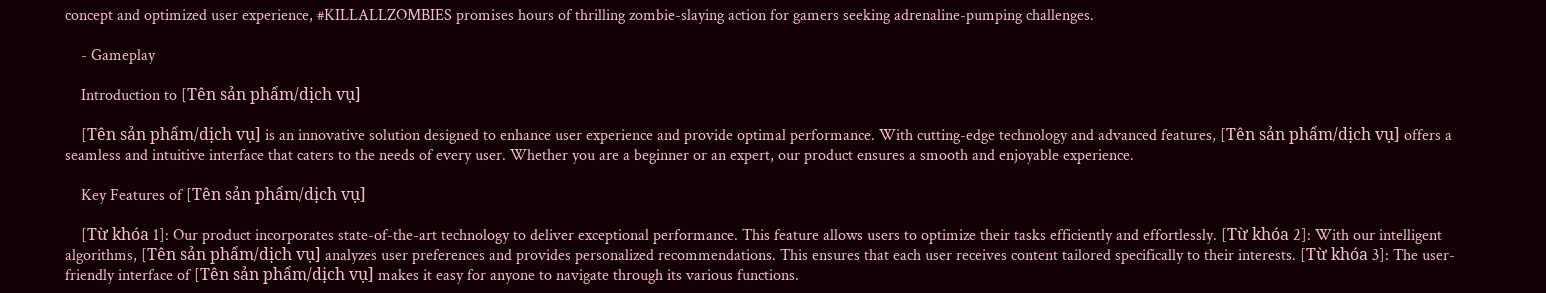concept and optimized user experience, #KILLALLZOMBIES promises hours of thrilling zombie-slaying action for gamers seeking adrenaline-pumping challenges.

    - Gameplay

    Introduction to [Tên sản phẩm/dịch vụ]

    [Tên sản phẩm/dịch vụ] is an innovative solution designed to enhance user experience and provide optimal performance. With cutting-edge technology and advanced features, [Tên sản phẩm/dịch vụ] offers a seamless and intuitive interface that caters to the needs of every user. Whether you are a beginner or an expert, our product ensures a smooth and enjoyable experience.

    Key Features of [Tên sản phẩm/dịch vụ]

    [Từ khóa 1]: Our product incorporates state-of-the-art technology to deliver exceptional performance. This feature allows users to optimize their tasks efficiently and effortlessly. [Từ khóa 2]: With our intelligent algorithms, [Tên sản phẩm/dịch vụ] analyzes user preferences and provides personalized recommendations. This ensures that each user receives content tailored specifically to their interests. [Từ khóa 3]: The user-friendly interface of [Tên sản phẩm/dịch vụ] makes it easy for anyone to navigate through its various functions.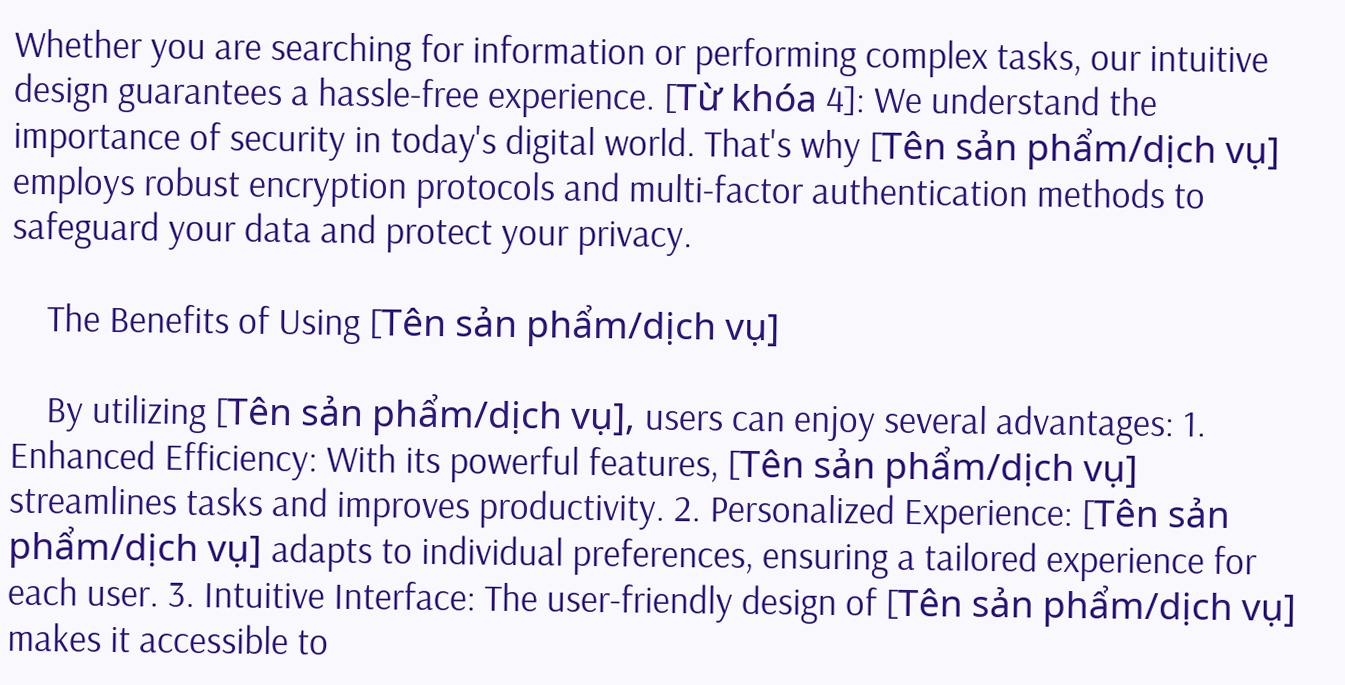Whether you are searching for information or performing complex tasks, our intuitive design guarantees a hassle-free experience. [Từ khóa 4]: We understand the importance of security in today's digital world. That's why [Tên sản phẩm/dịch vụ] employs robust encryption protocols and multi-factor authentication methods to safeguard your data and protect your privacy.

    The Benefits of Using [Tên sản phẩm/dịch vụ]

    By utilizing [Tên sản phẩm/dịch vụ], users can enjoy several advantages: 1. Enhanced Efficiency: With its powerful features, [Tên sản phẩm/dịch vụ] streamlines tasks and improves productivity. 2. Personalized Experience: [Tên sản phẩm/dịch vụ] adapts to individual preferences, ensuring a tailored experience for each user. 3. Intuitive Interface: The user-friendly design of [Tên sản phẩm/dịch vụ] makes it accessible to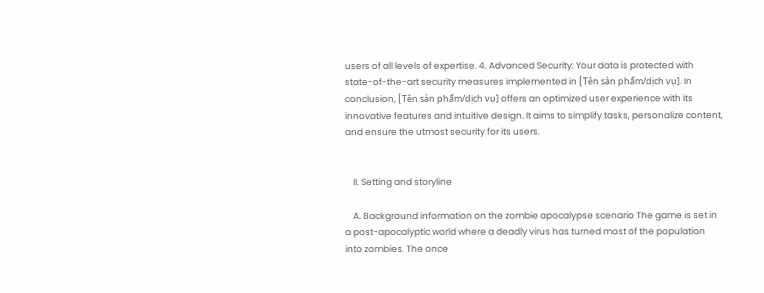users of all levels of expertise. 4. Advanced Security: Your data is protected with state-of-the-art security measures implemented in [Tên sản phẩm/dịch vụ]. In conclusion, [Tên sản phẩm/dịch vụ] offers an optimized user experience with its innovative features and intuitive design. It aims to simplify tasks, personalize content, and ensure the utmost security for its users.


    II. Setting and storyline

    A. Background information on the zombie apocalypse scenario The game is set in a post-apocalyptic world where a deadly virus has turned most of the population into zombies. The once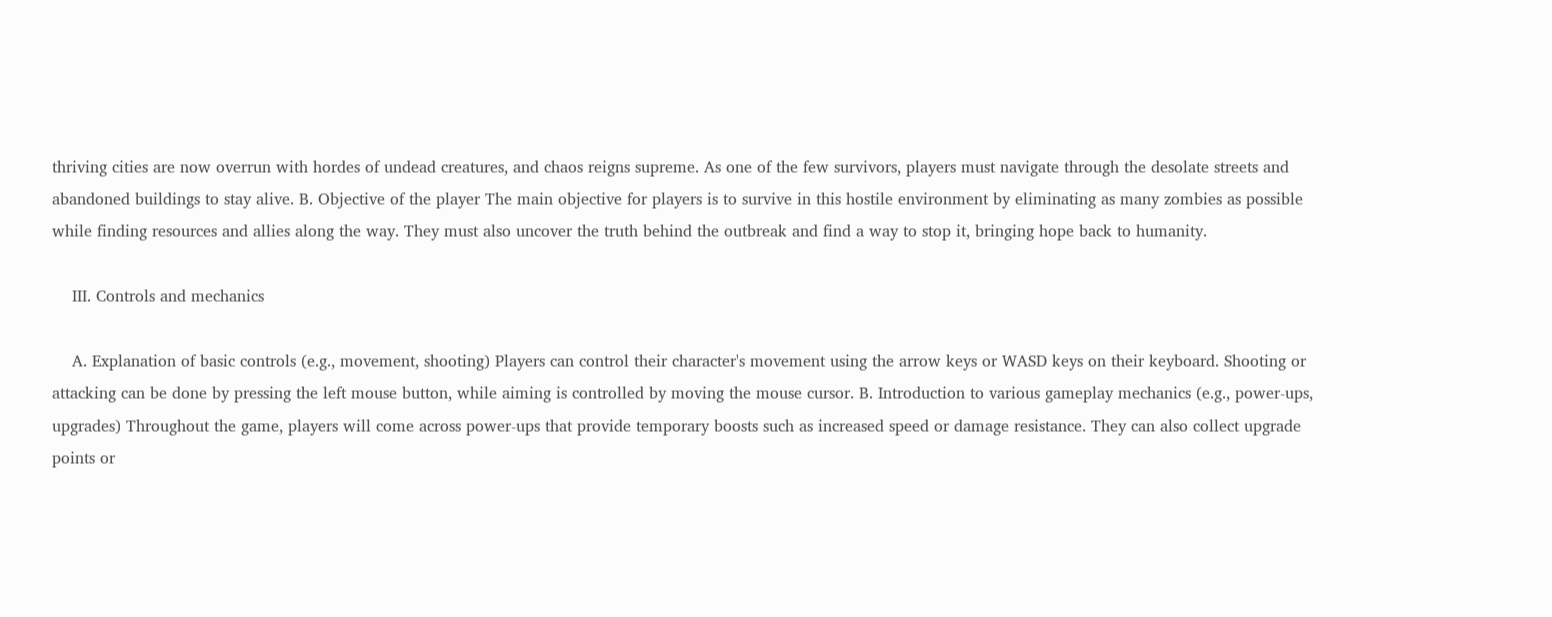thriving cities are now overrun with hordes of undead creatures, and chaos reigns supreme. As one of the few survivors, players must navigate through the desolate streets and abandoned buildings to stay alive. B. Objective of the player The main objective for players is to survive in this hostile environment by eliminating as many zombies as possible while finding resources and allies along the way. They must also uncover the truth behind the outbreak and find a way to stop it, bringing hope back to humanity.

    III. Controls and mechanics

    A. Explanation of basic controls (e.g., movement, shooting) Players can control their character's movement using the arrow keys or WASD keys on their keyboard. Shooting or attacking can be done by pressing the left mouse button, while aiming is controlled by moving the mouse cursor. B. Introduction to various gameplay mechanics (e.g., power-ups, upgrades) Throughout the game, players will come across power-ups that provide temporary boosts such as increased speed or damage resistance. They can also collect upgrade points or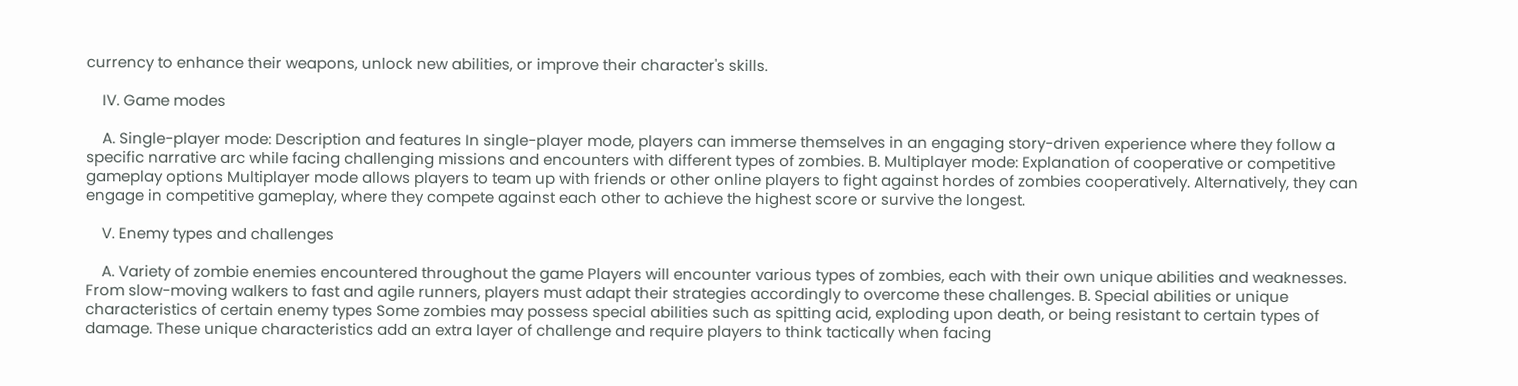currency to enhance their weapons, unlock new abilities, or improve their character's skills.

    IV. Game modes

    A. Single-player mode: Description and features In single-player mode, players can immerse themselves in an engaging story-driven experience where they follow a specific narrative arc while facing challenging missions and encounters with different types of zombies. B. Multiplayer mode: Explanation of cooperative or competitive gameplay options Multiplayer mode allows players to team up with friends or other online players to fight against hordes of zombies cooperatively. Alternatively, they can engage in competitive gameplay, where they compete against each other to achieve the highest score or survive the longest.

    V. Enemy types and challenges

    A. Variety of zombie enemies encountered throughout the game Players will encounter various types of zombies, each with their own unique abilities and weaknesses. From slow-moving walkers to fast and agile runners, players must adapt their strategies accordingly to overcome these challenges. B. Special abilities or unique characteristics of certain enemy types Some zombies may possess special abilities such as spitting acid, exploding upon death, or being resistant to certain types of damage. These unique characteristics add an extra layer of challenge and require players to think tactically when facing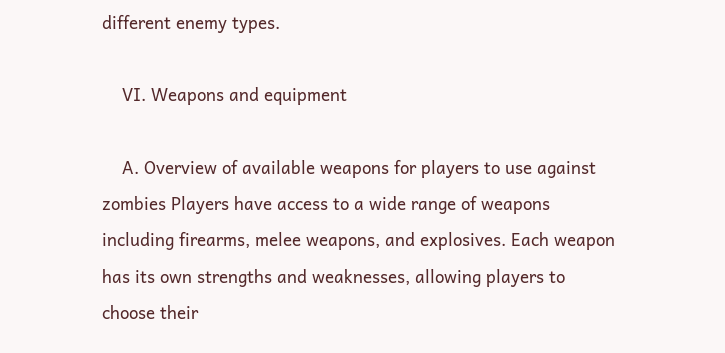different enemy types.

    VI. Weapons and equipment

    A. Overview of available weapons for players to use against zombies Players have access to a wide range of weapons including firearms, melee weapons, and explosives. Each weapon has its own strengths and weaknesses, allowing players to choose their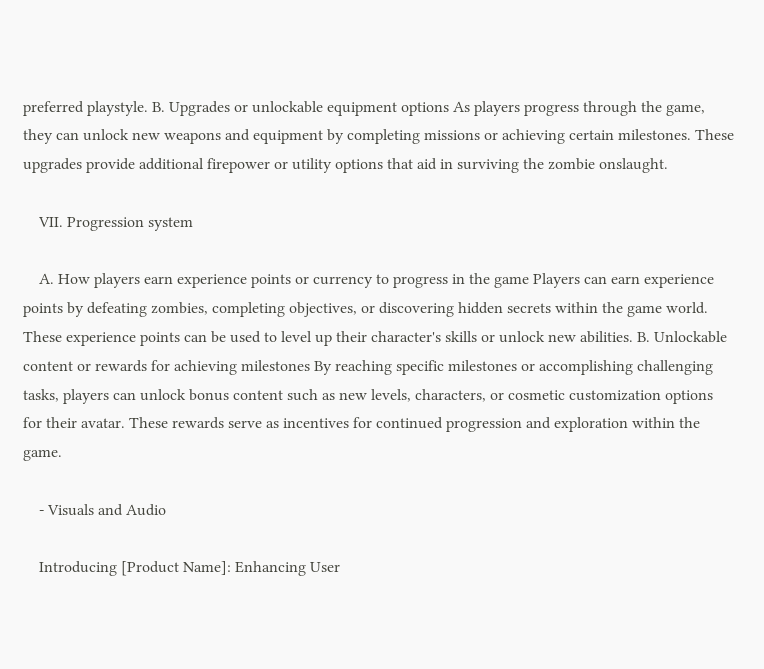preferred playstyle. B. Upgrades or unlockable equipment options As players progress through the game, they can unlock new weapons and equipment by completing missions or achieving certain milestones. These upgrades provide additional firepower or utility options that aid in surviving the zombie onslaught.

    VII. Progression system

    A. How players earn experience points or currency to progress in the game Players can earn experience points by defeating zombies, completing objectives, or discovering hidden secrets within the game world. These experience points can be used to level up their character's skills or unlock new abilities. B. Unlockable content or rewards for achieving milestones By reaching specific milestones or accomplishing challenging tasks, players can unlock bonus content such as new levels, characters, or cosmetic customization options for their avatar. These rewards serve as incentives for continued progression and exploration within the game.

    - Visuals and Audio

    Introducing [Product Name]: Enhancing User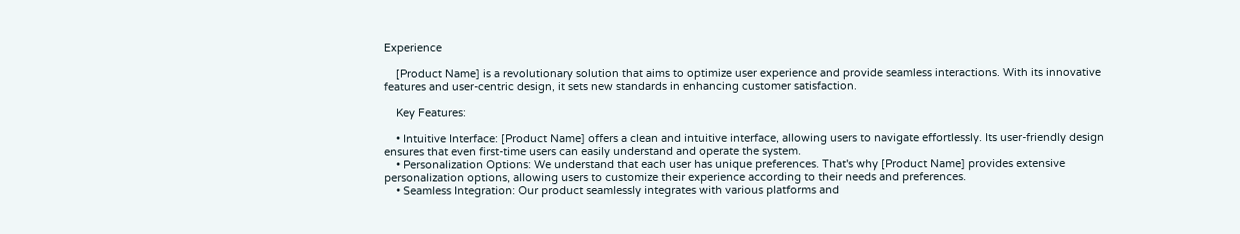Experience

    [Product Name] is a revolutionary solution that aims to optimize user experience and provide seamless interactions. With its innovative features and user-centric design, it sets new standards in enhancing customer satisfaction.

    Key Features:

    • Intuitive Interface: [Product Name] offers a clean and intuitive interface, allowing users to navigate effortlessly. Its user-friendly design ensures that even first-time users can easily understand and operate the system.
    • Personalization Options: We understand that each user has unique preferences. That's why [Product Name] provides extensive personalization options, allowing users to customize their experience according to their needs and preferences.
    • Seamless Integration: Our product seamlessly integrates with various platforms and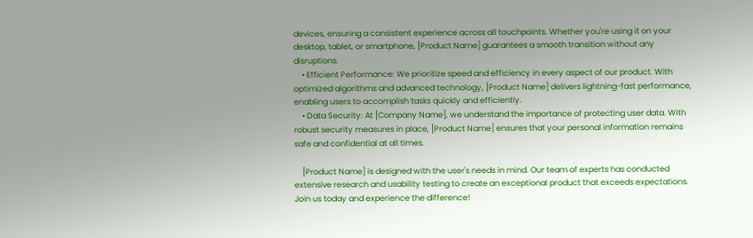devices, ensuring a consistent experience across all touchpoints. Whether you're using it on your desktop, tablet, or smartphone, [Product Name] guarantees a smooth transition without any disruptions.
    • Efficient Performance: We prioritize speed and efficiency in every aspect of our product. With optimized algorithms and advanced technology, [Product Name] delivers lightning-fast performance, enabling users to accomplish tasks quickly and efficiently.
    • Data Security: At [Company Name], we understand the importance of protecting user data. With robust security measures in place, [Product Name] ensures that your personal information remains safe and confidential at all times.

    [Product Name] is designed with the user's needs in mind. Our team of experts has conducted extensive research and usability testing to create an exceptional product that exceeds expectations. Join us today and experience the difference!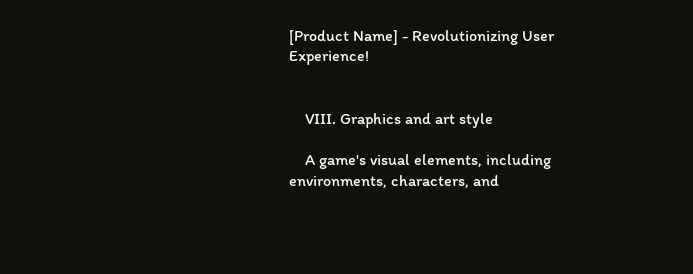[Product Name] - Revolutionizing User Experience!


    VIII. Graphics and art style

    A game's visual elements, including environments, characters, and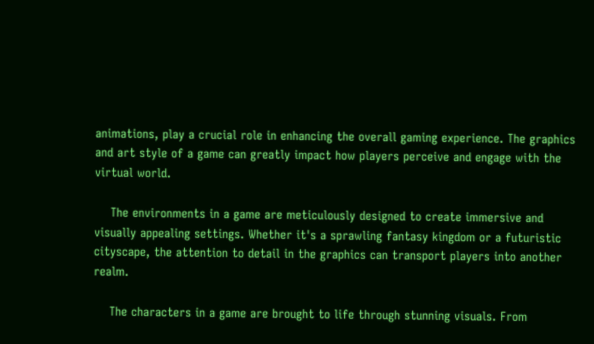animations, play a crucial role in enhancing the overall gaming experience. The graphics and art style of a game can greatly impact how players perceive and engage with the virtual world.

    The environments in a game are meticulously designed to create immersive and visually appealing settings. Whether it's a sprawling fantasy kingdom or a futuristic cityscape, the attention to detail in the graphics can transport players into another realm.

    The characters in a game are brought to life through stunning visuals. From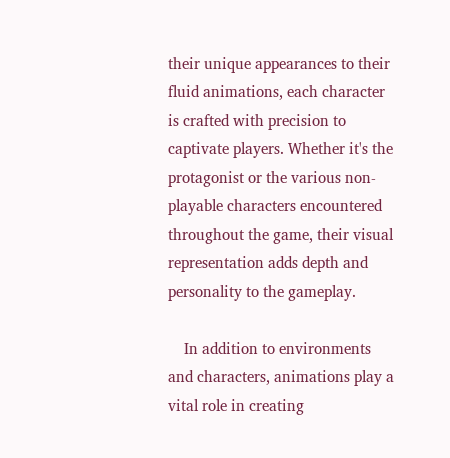their unique appearances to their fluid animations, each character is crafted with precision to captivate players. Whether it's the protagonist or the various non-playable characters encountered throughout the game, their visual representation adds depth and personality to the gameplay.

    In addition to environments and characters, animations play a vital role in creating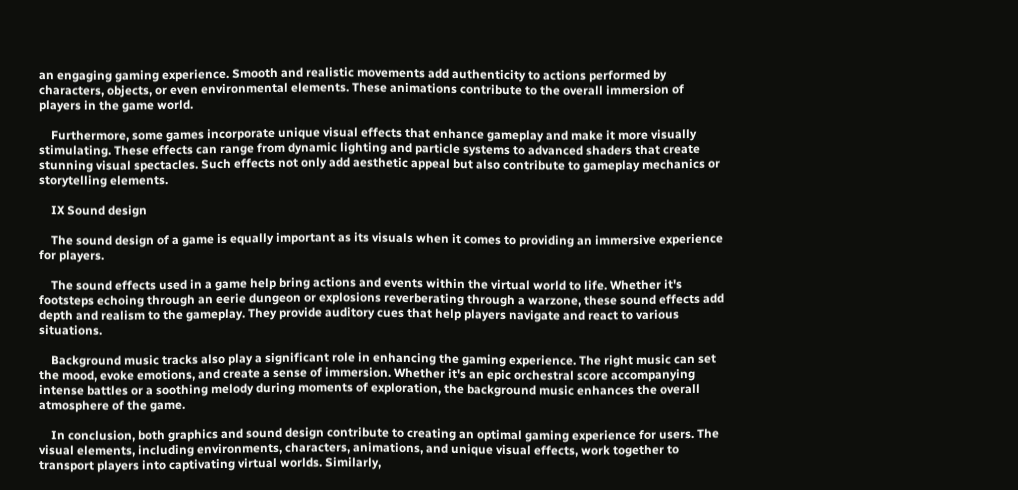an engaging gaming experience. Smooth and realistic movements add authenticity to actions performed by characters, objects, or even environmental elements. These animations contribute to the overall immersion of players in the game world.

    Furthermore, some games incorporate unique visual effects that enhance gameplay and make it more visually stimulating. These effects can range from dynamic lighting and particle systems to advanced shaders that create stunning visual spectacles. Such effects not only add aesthetic appeal but also contribute to gameplay mechanics or storytelling elements.

    IX Sound design

    The sound design of a game is equally important as its visuals when it comes to providing an immersive experience for players.

    The sound effects used in a game help bring actions and events within the virtual world to life. Whether it's footsteps echoing through an eerie dungeon or explosions reverberating through a warzone, these sound effects add depth and realism to the gameplay. They provide auditory cues that help players navigate and react to various situations.

    Background music tracks also play a significant role in enhancing the gaming experience. The right music can set the mood, evoke emotions, and create a sense of immersion. Whether it's an epic orchestral score accompanying intense battles or a soothing melody during moments of exploration, the background music enhances the overall atmosphere of the game.

    In conclusion, both graphics and sound design contribute to creating an optimal gaming experience for users. The visual elements, including environments, characters, animations, and unique visual effects, work together to transport players into captivating virtual worlds. Similarly,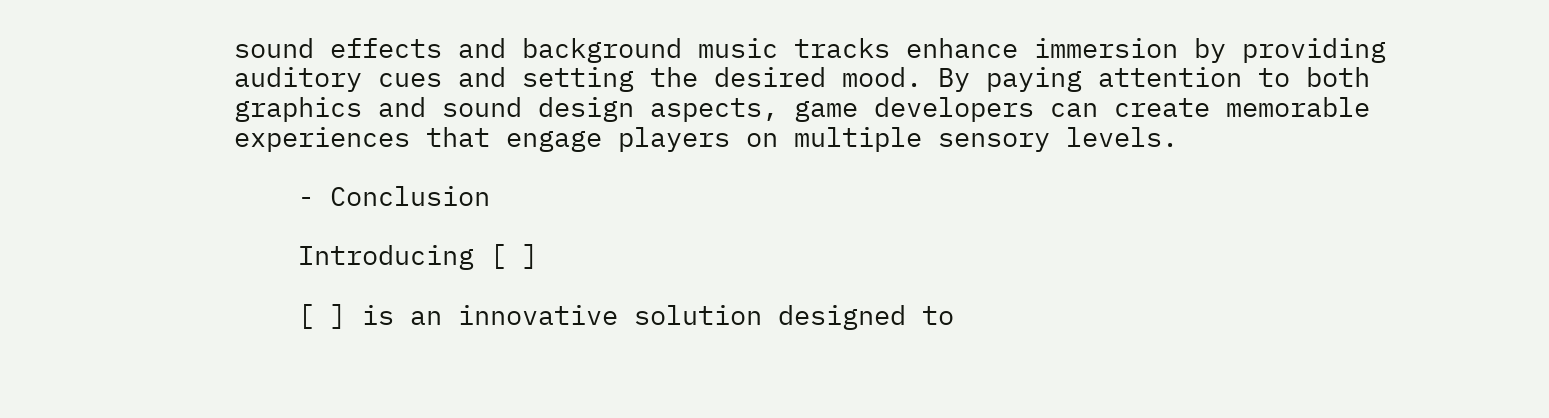sound effects and background music tracks enhance immersion by providing auditory cues and setting the desired mood. By paying attention to both graphics and sound design aspects, game developers can create memorable experiences that engage players on multiple sensory levels.

    - Conclusion

    Introducing [ ]

    [ ] is an innovative solution designed to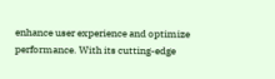enhance user experience and optimize performance. With its cutting-edge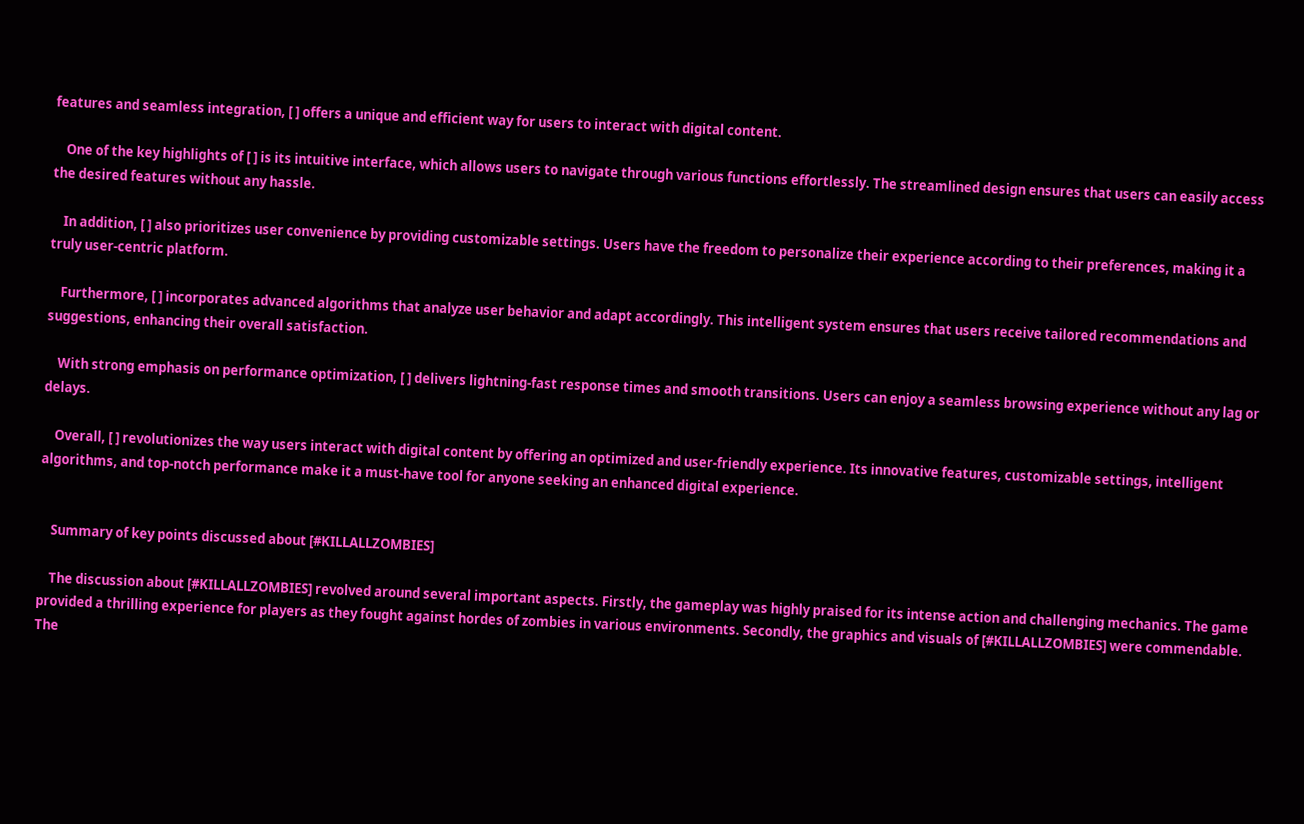features and seamless integration, [ ] offers a unique and efficient way for users to interact with digital content.

    One of the key highlights of [ ] is its intuitive interface, which allows users to navigate through various functions effortlessly. The streamlined design ensures that users can easily access the desired features without any hassle.

    In addition, [ ] also prioritizes user convenience by providing customizable settings. Users have the freedom to personalize their experience according to their preferences, making it a truly user-centric platform.

    Furthermore, [ ] incorporates advanced algorithms that analyze user behavior and adapt accordingly. This intelligent system ensures that users receive tailored recommendations and suggestions, enhancing their overall satisfaction.

    With strong emphasis on performance optimization, [ ] delivers lightning-fast response times and smooth transitions. Users can enjoy a seamless browsing experience without any lag or delays.

    Overall, [ ] revolutionizes the way users interact with digital content by offering an optimized and user-friendly experience. Its innovative features, customizable settings, intelligent algorithms, and top-notch performance make it a must-have tool for anyone seeking an enhanced digital experience.


    Summary of key points discussed about [#KILLALLZOMBIES]

    The discussion about [#KILLALLZOMBIES] revolved around several important aspects. Firstly, the gameplay was highly praised for its intense action and challenging mechanics. The game provided a thrilling experience for players as they fought against hordes of zombies in various environments. Secondly, the graphics and visuals of [#KILLALLZOMBIES] were commendable. The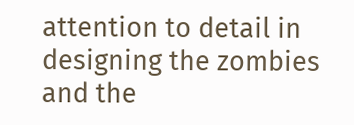attention to detail in designing the zombies and the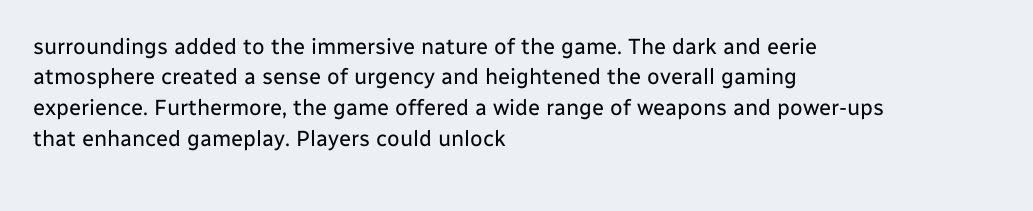surroundings added to the immersive nature of the game. The dark and eerie atmosphere created a sense of urgency and heightened the overall gaming experience. Furthermore, the game offered a wide range of weapons and power-ups that enhanced gameplay. Players could unlock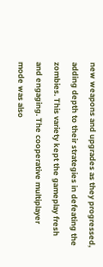new weapons and upgrades as they progressed, adding depth to their strategies in defeating the zombies. This variety kept the gameplay fresh and engaging. The cooperative multiplayer mode was also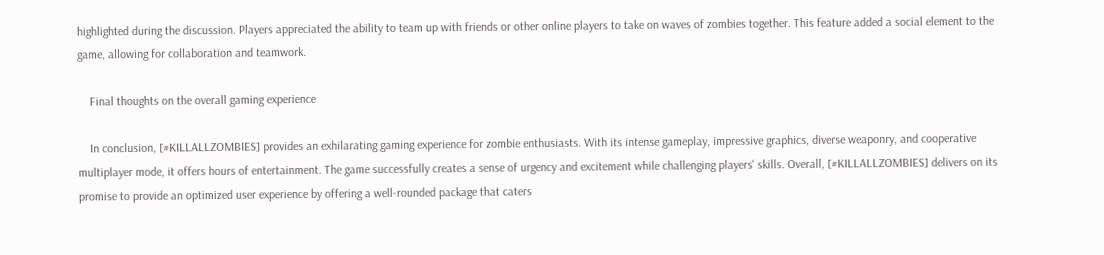highlighted during the discussion. Players appreciated the ability to team up with friends or other online players to take on waves of zombies together. This feature added a social element to the game, allowing for collaboration and teamwork.

    Final thoughts on the overall gaming experience

    In conclusion, [#KILLALLZOMBIES] provides an exhilarating gaming experience for zombie enthusiasts. With its intense gameplay, impressive graphics, diverse weaponry, and cooperative multiplayer mode, it offers hours of entertainment. The game successfully creates a sense of urgency and excitement while challenging players' skills. Overall, [#KILLALLZOMBIES] delivers on its promise to provide an optimized user experience by offering a well-rounded package that caters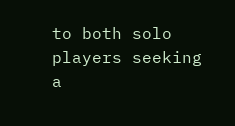to both solo players seeking a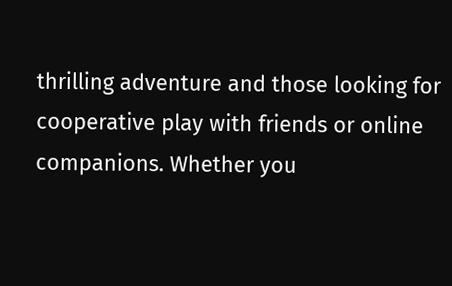thrilling adventure and those looking for cooperative play with friends or online companions. Whether you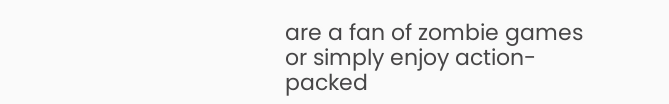are a fan of zombie games or simply enjoy action-packed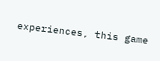experiences, this game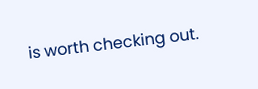is worth checking out.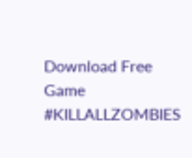Download Free Game #KILLALLZOMBIES